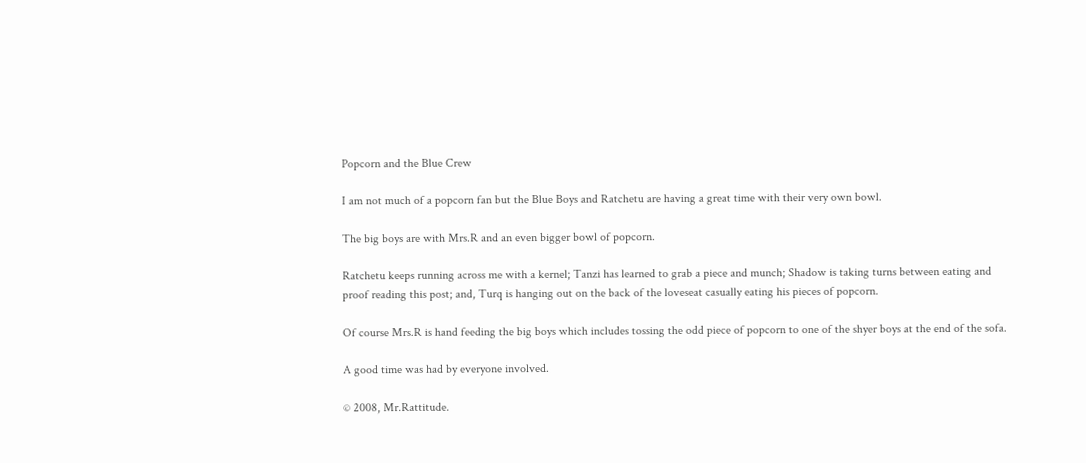Popcorn and the Blue Crew

I am not much of a popcorn fan but the Blue Boys and Ratchetu are having a great time with their very own bowl.

The big boys are with Mrs.R and an even bigger bowl of popcorn.

Ratchetu keeps running across me with a kernel; Tanzi has learned to grab a piece and munch; Shadow is taking turns between eating and proof reading this post; and, Turq is hanging out on the back of the loveseat casually eating his pieces of popcorn.

Of course Mrs.R is hand feeding the big boys which includes tossing the odd piece of popcorn to one of the shyer boys at the end of the sofa.

A good time was had by everyone involved.

© 2008, Mr.Rattitude.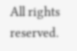All rights reserved.